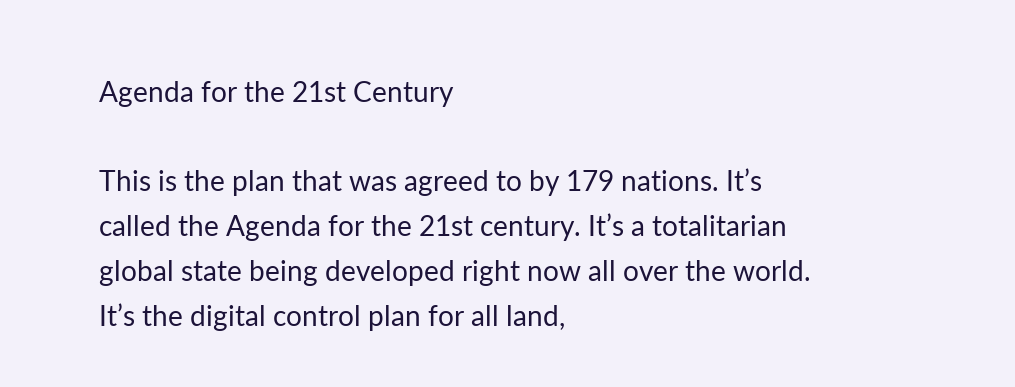Agenda for the 21st Century

This is the plan that was agreed to by 179 nations. It’s called the Agenda for the 21st century. It’s a totalitarian global state being developed right now all over the world. It’s the digital control plan for all land,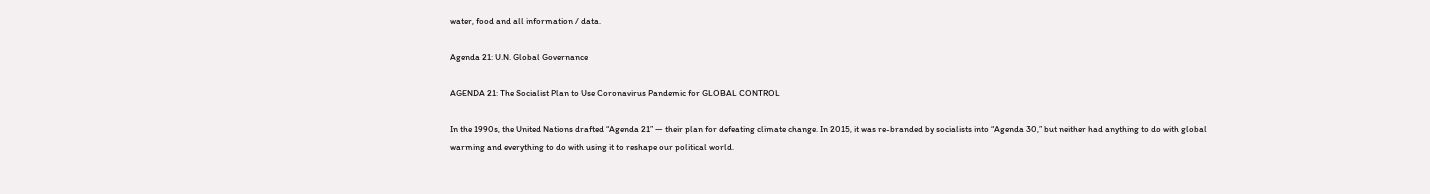water, food and all information / data.

Agenda 21: U.N. Global Governance

AGENDA 21: The Socialist Plan to Use Coronavirus Pandemic for GLOBAL CONTROL

In the 1990s, the United Nations drafted “Agenda 21” — their plan for defeating climate change. In 2015, it was re-branded by socialists into “Agenda 30,” but neither had anything to do with global warming and everything to do with using it to reshape our political world.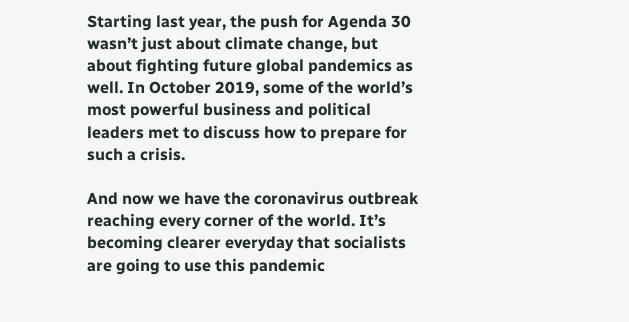Starting last year, the push for Agenda 30 wasn’t just about climate change, but about fighting future global pandemics as well. In October 2019, some of the world’s most powerful business and political leaders met to discuss how to prepare for such a crisis.

And now we have the coronavirus outbreak reaching every corner of the world. It’s becoming clearer everyday that socialists are going to use this pandemic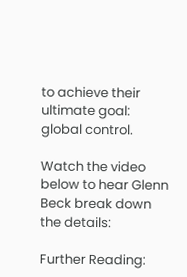to achieve their ultimate goal: global control.

Watch the video below to hear Glenn Beck break down the details:

Further Reading: